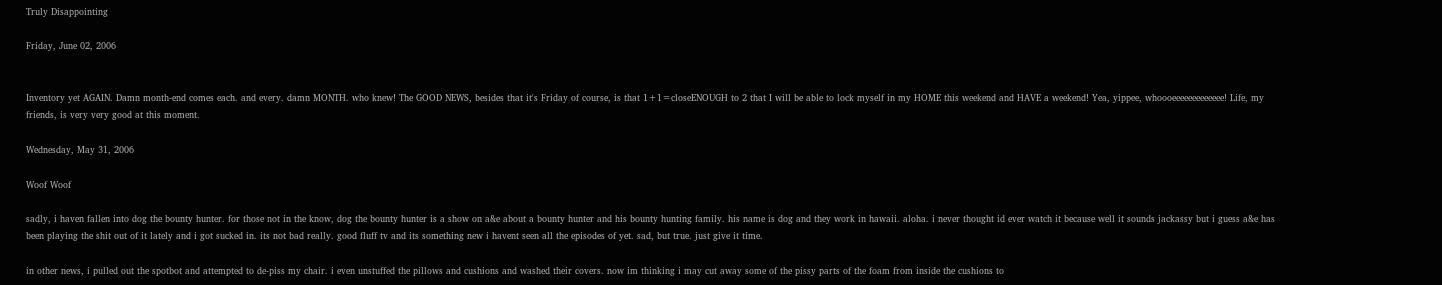Truly Disappointing

Friday, June 02, 2006


Inventory yet AGAIN. Damn month-end comes each. and every. damn MONTH. who knew! The GOOD NEWS, besides that it's Friday of course, is that 1+1=closeENOUGH to 2 that I will be able to lock myself in my HOME this weekend and HAVE a weekend! Yea, yippee, whoooeeeeeeeeeeeee! Life, my friends, is very very good at this moment.

Wednesday, May 31, 2006

Woof Woof

sadly, i haven fallen into dog the bounty hunter. for those not in the know, dog the bounty hunter is a show on a&e about a bounty hunter and his bounty hunting family. his name is dog and they work in hawaii. aloha. i never thought id ever watch it because well it sounds jackassy but i guess a&e has been playing the shit out of it lately and i got sucked in. its not bad really. good fluff tv and its something new i havent seen all the episodes of yet. sad, but true. just give it time.

in other news, i pulled out the spotbot and attempted to de-piss my chair. i even unstuffed the pillows and cushions and washed their covers. now im thinking i may cut away some of the pissy parts of the foam from inside the cushions to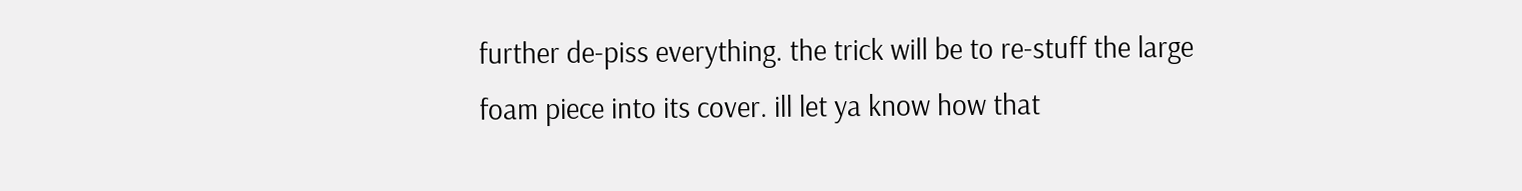further de-piss everything. the trick will be to re-stuff the large foam piece into its cover. ill let ya know how that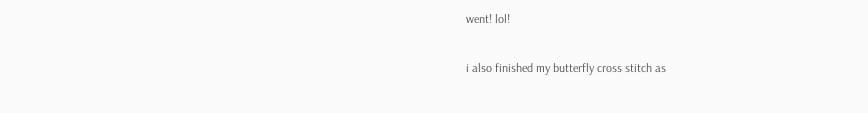went! lol!

i also finished my butterfly cross stitch as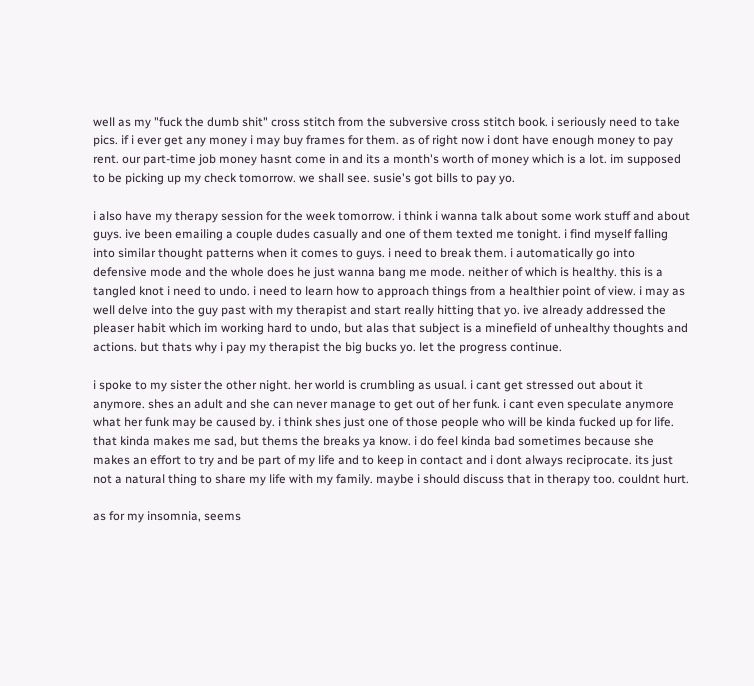well as my "fuck the dumb shit" cross stitch from the subversive cross stitch book. i seriously need to take pics. if i ever get any money i may buy frames for them. as of right now i dont have enough money to pay rent. our part-time job money hasnt come in and its a month's worth of money which is a lot. im supposed to be picking up my check tomorrow. we shall see. susie's got bills to pay yo.

i also have my therapy session for the week tomorrow. i think i wanna talk about some work stuff and about guys. ive been emailing a couple dudes casually and one of them texted me tonight. i find myself falling into similar thought patterns when it comes to guys. i need to break them. i automatically go into defensive mode and the whole does he just wanna bang me mode. neither of which is healthy. this is a tangled knot i need to undo. i need to learn how to approach things from a healthier point of view. i may as well delve into the guy past with my therapist and start really hitting that yo. ive already addressed the pleaser habit which im working hard to undo, but alas that subject is a minefield of unhealthy thoughts and actions. but thats why i pay my therapist the big bucks yo. let the progress continue.

i spoke to my sister the other night. her world is crumbling as usual. i cant get stressed out about it anymore. shes an adult and she can never manage to get out of her funk. i cant even speculate anymore what her funk may be caused by. i think shes just one of those people who will be kinda fucked up for life. that kinda makes me sad, but thems the breaks ya know. i do feel kinda bad sometimes because she makes an effort to try and be part of my life and to keep in contact and i dont always reciprocate. its just not a natural thing to share my life with my family. maybe i should discuss that in therapy too. couldnt hurt.

as for my insomnia, seems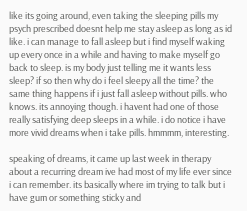like its going around, even taking the sleeping pills my psych prescribed doesnt help me stay asleep as long as id like. i can manage to fall asleep but i find myself waking up every once in a while and having to make myself go back to sleep. is my body just telling me it wants less sleep? if so then why do i feel sleepy all the time? the same thing happens if i just fall asleep without pills. who knows. its annoying though. i havent had one of those really satisfying deep sleeps in a while. i do notice i have more vivid dreams when i take pills. hmmmm, interesting.

speaking of dreams, it came up last week in therapy about a recurring dream ive had most of my life ever since i can remember. its basically where im trying to talk but i have gum or something sticky and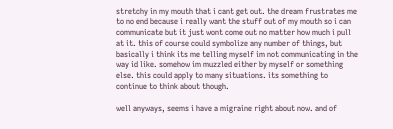stretchy in my mouth that i cant get out. the dream frustrates me to no end because i really want the stuff out of my mouth so i can communicate but it just wont come out no matter how much i pull at it. this of course could symbolize any number of things, but basically i think its me telling myself im not communicating in the way id like. somehow im muzzled either by myself or something else. this could apply to many situations. its something to continue to think about though.

well anyways, seems i have a migraine right about now. and of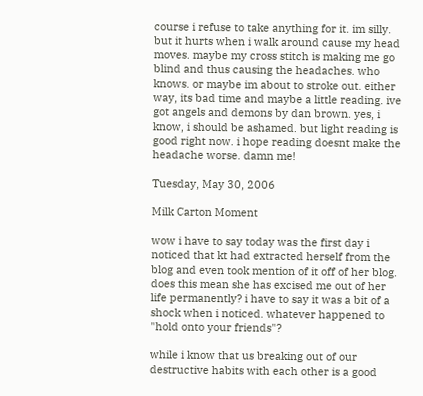course i refuse to take anything for it. im silly. but it hurts when i walk around cause my head moves. maybe my cross stitch is making me go blind and thus causing the headaches. who knows. or maybe im about to stroke out. either way, its bad time and maybe a little reading. ive got angels and demons by dan brown. yes, i know, i should be ashamed. but light reading is good right now. i hope reading doesnt make the headache worse. damn me!

Tuesday, May 30, 2006

Milk Carton Moment

wow i have to say today was the first day i noticed that kt had extracted herself from the blog and even took mention of it off of her blog. does this mean she has excised me out of her life permanently? i have to say it was a bit of a shock when i noticed. whatever happened to "hold onto your friends"?

while i know that us breaking out of our destructive habits with each other is a good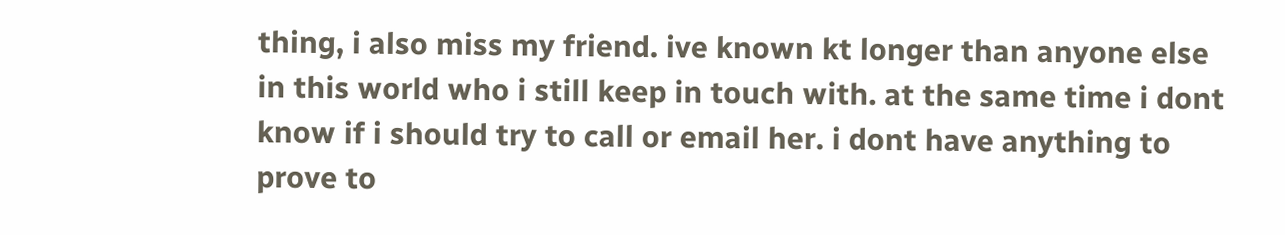thing, i also miss my friend. ive known kt longer than anyone else in this world who i still keep in touch with. at the same time i dont know if i should try to call or email her. i dont have anything to prove to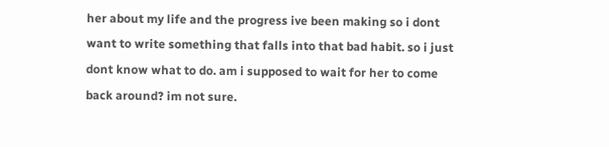her about my life and the progress ive been making so i dont want to write something that falls into that bad habit. so i just dont know what to do. am i supposed to wait for her to come back around? im not sure.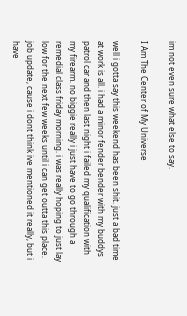im not even sure what else to say.

I Am The Center of My Universe

well i gotta say this weekend has been shit. just a bad time at work is all. i had a minor fender bender with my buddys patrol car and then last night i failed my qualification with my firearm. no biggie really i just have to go through a remedial class friday morning. i was really hoping to just lay low for the next few weeks until i can get outta this place. job update, cause i dont think ive mentioned it really, but i have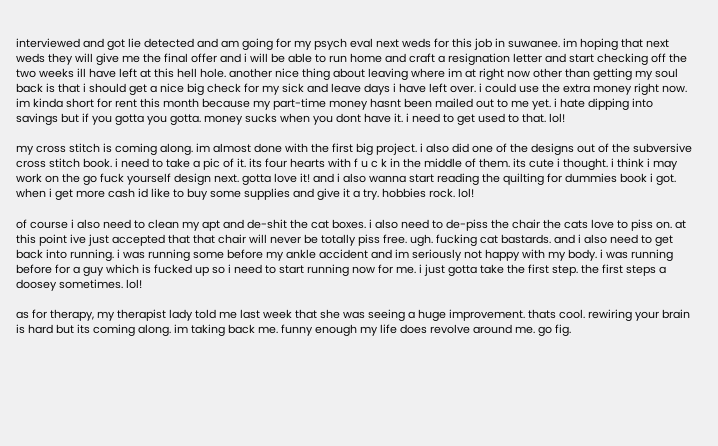interviewed and got lie detected and am going for my psych eval next weds for this job in suwanee. im hoping that next weds they will give me the final offer and i will be able to run home and craft a resignation letter and start checking off the two weeks ill have left at this hell hole. another nice thing about leaving where im at right now other than getting my soul back is that i should get a nice big check for my sick and leave days i have left over. i could use the extra money right now. im kinda short for rent this month because my part-time money hasnt been mailed out to me yet. i hate dipping into savings but if you gotta you gotta. money sucks when you dont have it. i need to get used to that. lol!

my cross stitch is coming along. im almost done with the first big project. i also did one of the designs out of the subversive cross stitch book. i need to take a pic of it. its four hearts with f u c k in the middle of them. its cute i thought. i think i may work on the go fuck yourself design next. gotta love it! and i also wanna start reading the quilting for dummies book i got. when i get more cash id like to buy some supplies and give it a try. hobbies rock. lol!

of course i also need to clean my apt and de-shit the cat boxes. i also need to de-piss the chair the cats love to piss on. at this point ive just accepted that that chair will never be totally piss free. ugh. fucking cat bastards. and i also need to get back into running. i was running some before my ankle accident and im seriously not happy with my body. i was running before for a guy which is fucked up so i need to start running now for me. i just gotta take the first step. the first steps a doosey sometimes. lol!

as for therapy, my therapist lady told me last week that she was seeing a huge improvement. thats cool. rewiring your brain is hard but its coming along. im taking back me. funny enough my life does revolve around me. go fig.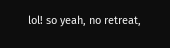lol! so yeah, no retreat,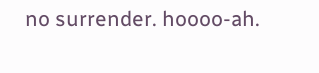no surrender. hoooo-ah.